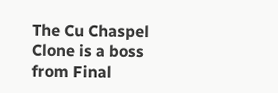The Cu Chaspel Clone is a boss from Final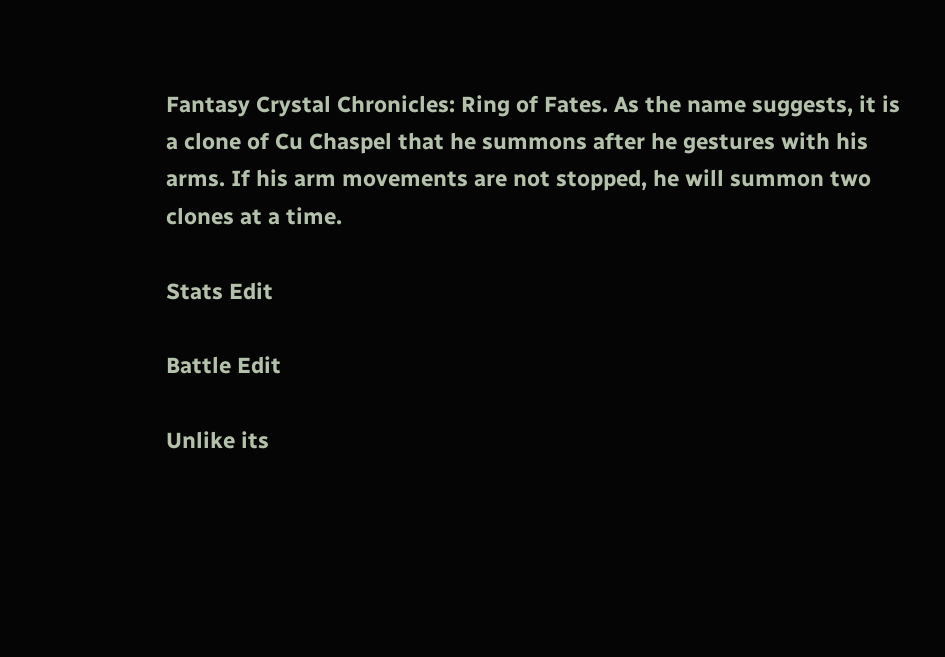Fantasy Crystal Chronicles: Ring of Fates. As the name suggests, it is a clone of Cu Chaspel that he summons after he gestures with his arms. If his arm movements are not stopped, he will summon two clones at a time.

Stats Edit

Battle Edit

Unlike its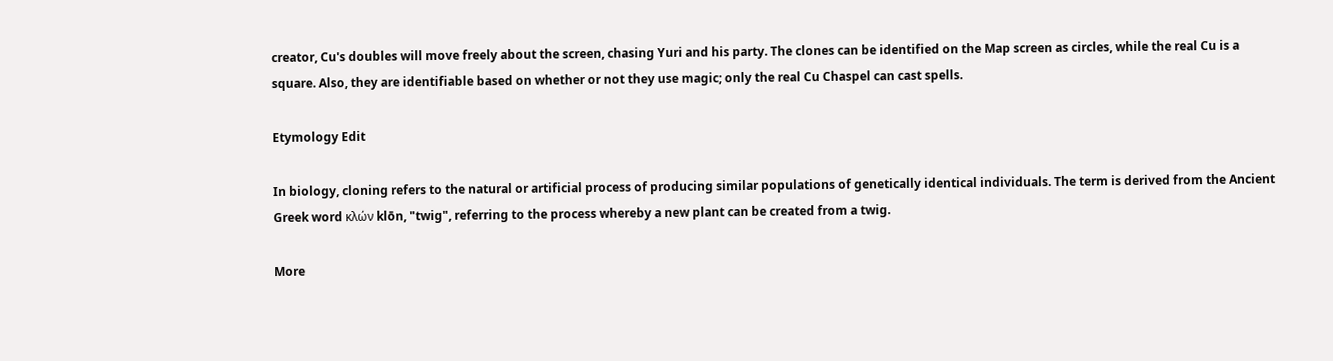creator, Cu's doubles will move freely about the screen, chasing Yuri and his party. The clones can be identified on the Map screen as circles, while the real Cu is a square. Also, they are identifiable based on whether or not they use magic; only the real Cu Chaspel can cast spells.

Etymology Edit

In biology, cloning refers to the natural or artificial process of producing similar populations of genetically identical individuals. The term is derived from the Ancient Greek word κλών klōn, "twig", referring to the process whereby a new plant can be created from a twig.

More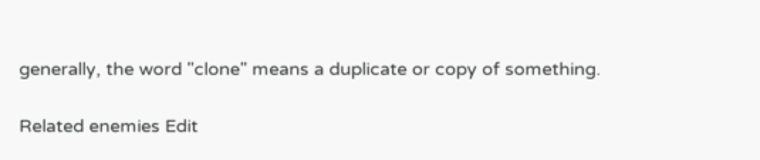generally, the word "clone" means a duplicate or copy of something.

Related enemies Edit